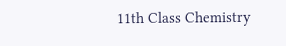11th Class Chemistry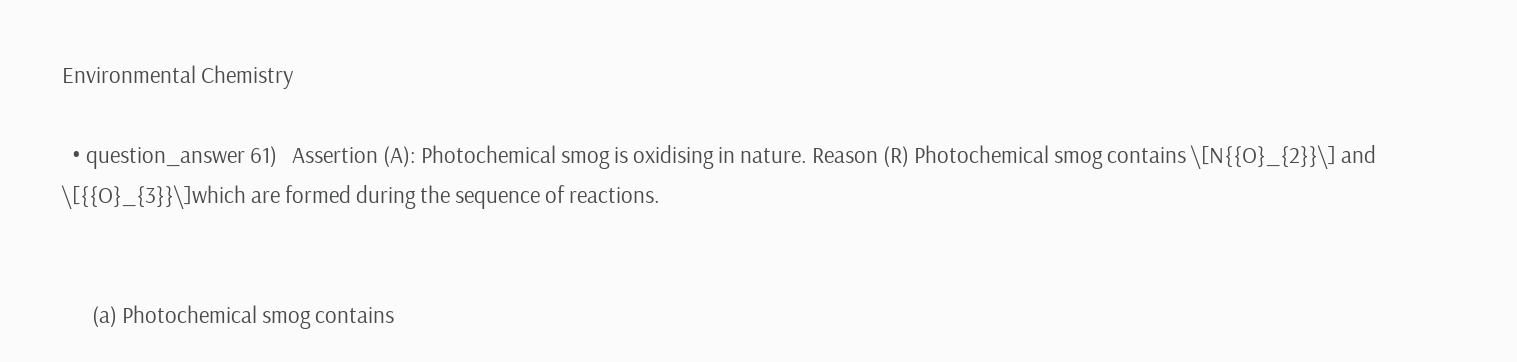Environmental Chemistry

  • question_answer 61)   Assertion (A): Photochemical smog is oxidising in nature. Reason (R) Photochemical smog contains \[N{{O}_{2}}\] and \[{{O}_{3}}\]which are formed during the sequence of reactions.


      (a) Photochemical smog contains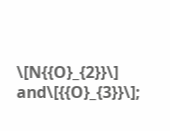\[N{{O}_{2}}\] and\[{{O}_{3}}\];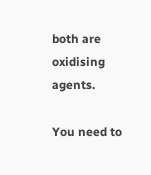both are oxidising agents.

You need to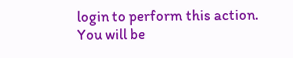login to perform this action.
You will be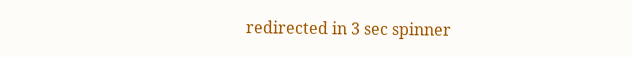redirected in 3 sec spinner